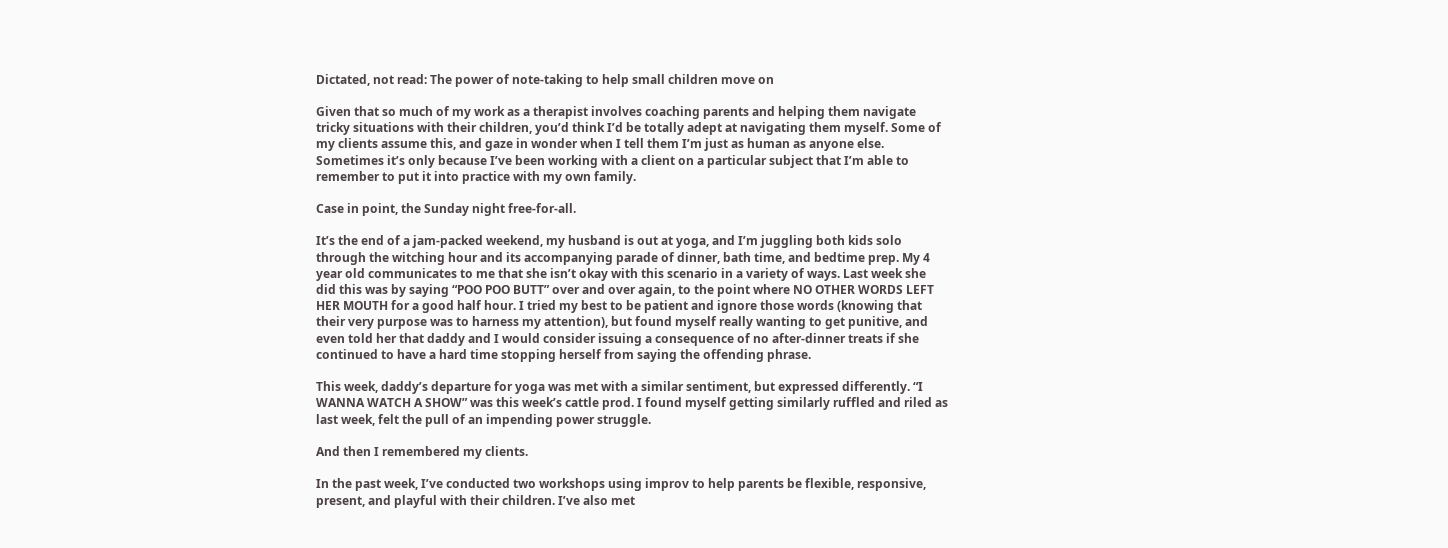Dictated, not read: The power of note-taking to help small children move on

Given that so much of my work as a therapist involves coaching parents and helping them navigate tricky situations with their children, you’d think I’d be totally adept at navigating them myself. Some of my clients assume this, and gaze in wonder when I tell them I’m just as human as anyone else. Sometimes it’s only because I’ve been working with a client on a particular subject that I’m able to remember to put it into practice with my own family.

Case in point, the Sunday night free-for-all.

It’s the end of a jam-packed weekend, my husband is out at yoga, and I’m juggling both kids solo through the witching hour and its accompanying parade of dinner, bath time, and bedtime prep. My 4 year old communicates to me that she isn’t okay with this scenario in a variety of ways. Last week she did this was by saying “POO POO BUTT” over and over again, to the point where NO OTHER WORDS LEFT HER MOUTH for a good half hour. I tried my best to be patient and ignore those words (knowing that their very purpose was to harness my attention), but found myself really wanting to get punitive, and even told her that daddy and I would consider issuing a consequence of no after-dinner treats if she continued to have a hard time stopping herself from saying the offending phrase.

This week, daddy’s departure for yoga was met with a similar sentiment, but expressed differently. “I WANNA WATCH A SHOW” was this week’s cattle prod. I found myself getting similarly ruffled and riled as last week, felt the pull of an impending power struggle.

And then I remembered my clients.

In the past week, I’ve conducted two workshops using improv to help parents be flexible, responsive, present, and playful with their children. I’ve also met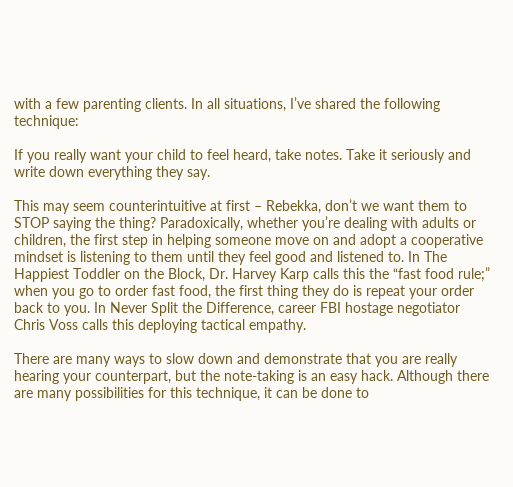with a few parenting clients. In all situations, I’ve shared the following technique:

If you really want your child to feel heard, take notes. Take it seriously and write down everything they say.

This may seem counterintuitive at first – Rebekka, don’t we want them to STOP saying the thing? Paradoxically, whether you’re dealing with adults or children, the first step in helping someone move on and adopt a cooperative mindset is listening to them until they feel good and listened to. In The Happiest Toddler on the Block, Dr. Harvey Karp calls this the “fast food rule;” when you go to order fast food, the first thing they do is repeat your order back to you. In Never Split the Difference, career FBI hostage negotiator Chris Voss calls this deploying tactical empathy.

There are many ways to slow down and demonstrate that you are really hearing your counterpart, but the note-taking is an easy hack. Although there are many possibilities for this technique, it can be done to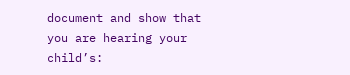document and show that you are hearing your child’s: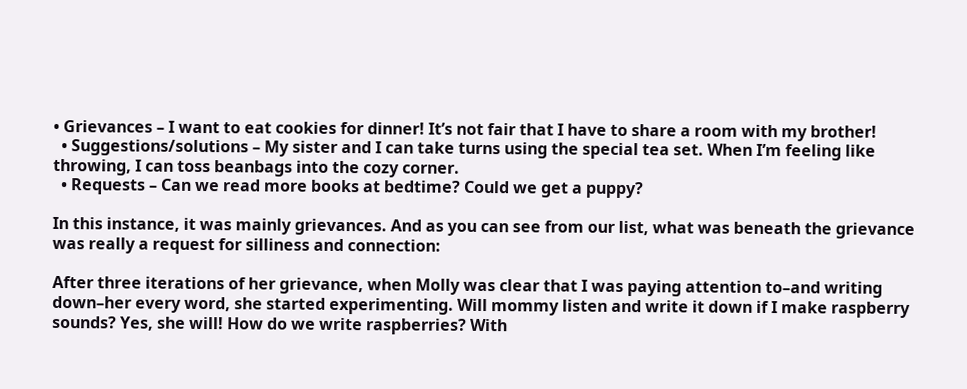• Grievances – I want to eat cookies for dinner! It’s not fair that I have to share a room with my brother!
  • Suggestions/solutions – My sister and I can take turns using the special tea set. When I’m feeling like throwing, I can toss beanbags into the cozy corner.
  • Requests – Can we read more books at bedtime? Could we get a puppy?

In this instance, it was mainly grievances. And as you can see from our list, what was beneath the grievance was really a request for silliness and connection:

After three iterations of her grievance, when Molly was clear that I was paying attention to–and writing down–her every word, she started experimenting. Will mommy listen and write it down if I make raspberry sounds? Yes, she will! How do we write raspberries? With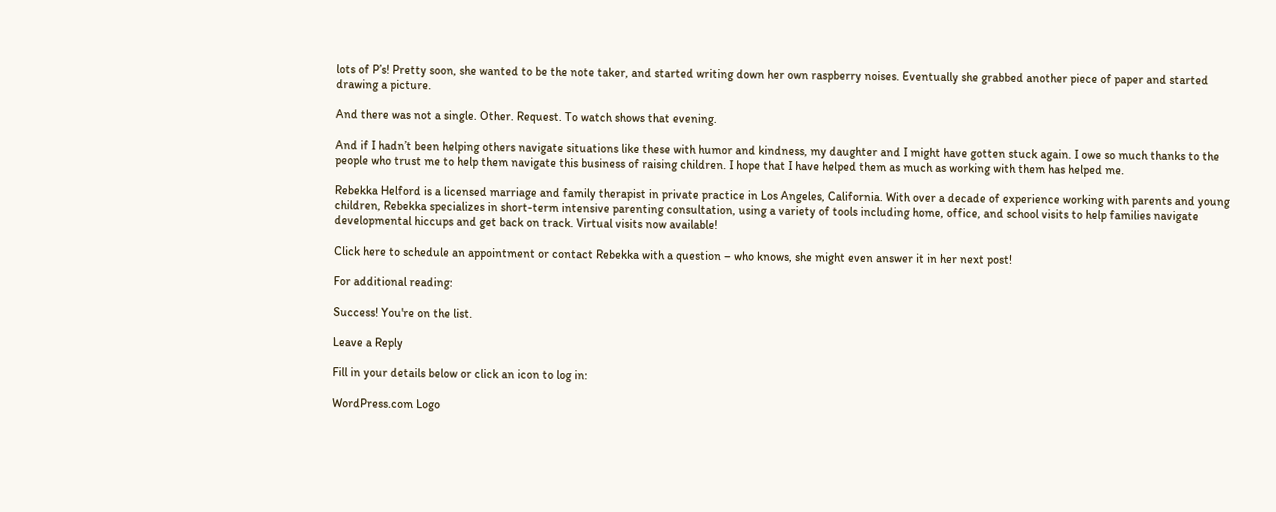lots of P’s! Pretty soon, she wanted to be the note taker, and started writing down her own raspberry noises. Eventually she grabbed another piece of paper and started drawing a picture.

And there was not a single. Other. Request. To watch shows that evening.

And if I hadn’t been helping others navigate situations like these with humor and kindness, my daughter and I might have gotten stuck again. I owe so much thanks to the people who trust me to help them navigate this business of raising children. I hope that I have helped them as much as working with them has helped me.

Rebekka Helford is a licensed marriage and family therapist in private practice in Los Angeles, California. With over a decade of experience working with parents and young children, Rebekka specializes in short-term intensive parenting consultation, using a variety of tools including home, office, and school visits to help families navigate developmental hiccups and get back on track. Virtual visits now available!

Click here to schedule an appointment or contact Rebekka with a question – who knows, she might even answer it in her next post!

For additional reading:

Success! You're on the list.

Leave a Reply

Fill in your details below or click an icon to log in:

WordPress.com Logo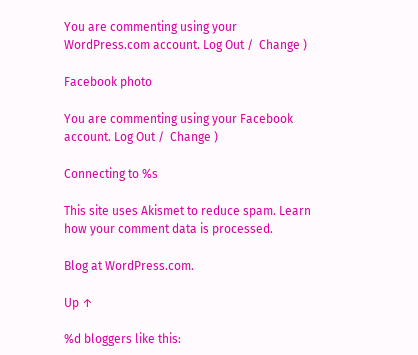You are commenting using your WordPress.com account. Log Out /  Change )

Facebook photo

You are commenting using your Facebook account. Log Out /  Change )

Connecting to %s

This site uses Akismet to reduce spam. Learn how your comment data is processed.

Blog at WordPress.com.

Up ↑

%d bloggers like this: